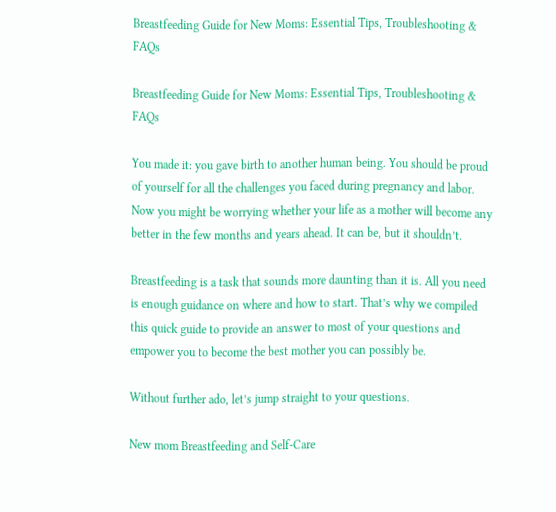Breastfeeding Guide for New Moms: Essential Tips, Troubleshooting & FAQs

Breastfeeding Guide for New Moms: Essential Tips, Troubleshooting & FAQs

You made it: you gave birth to another human being. You should be proud of yourself for all the challenges you faced during pregnancy and labor. Now you might be worrying whether your life as a mother will become any better in the few months and years ahead. It can be, but it shouldn’t.

Breastfeeding is a task that sounds more daunting than it is. All you need is enough guidance on where and how to start. That’s why we compiled this quick guide to provide an answer to most of your questions and empower you to become the best mother you can possibly be.

Without further ado, let’s jump straight to your questions.

New mom Breastfeeding and Self-Care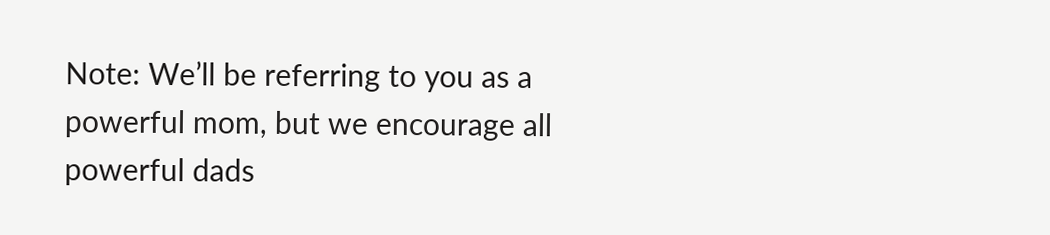Note: We’ll be referring to you as a powerful mom, but we encourage all powerful dads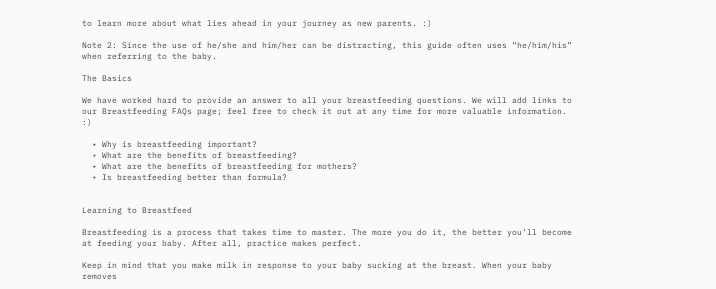to learn more about what lies ahead in your journey as new parents. :)

Note 2: Since the use of he/she and him/her can be distracting, this guide often uses “he/him/his” when referring to the baby.

The Basics

We have worked hard to provide an answer to all your breastfeeding questions. We will add links to our Breastfeeding FAQs page; feel free to check it out at any time for more valuable information. :)

  • Why is breastfeeding important?
  • What are the benefits of breastfeeding?
  • What are the benefits of breastfeeding for mothers?
  • Is breastfeeding better than formula?


Learning to Breastfeed

Breastfeeding is a process that takes time to master. The more you do it, the better you’ll become at feeding your baby. After all, practice makes perfect.

Keep in mind that you make milk in response to your baby sucking at the breast. When your baby removes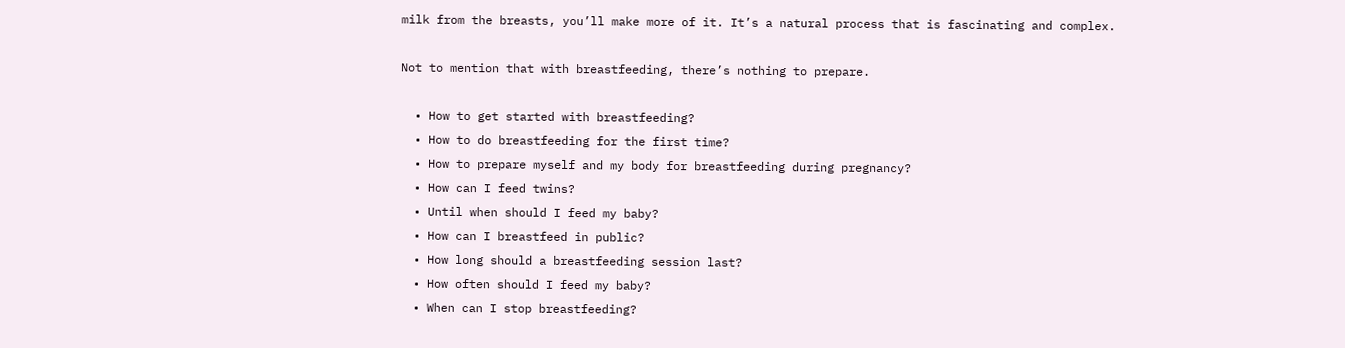milk from the breasts, you’ll make more of it. It’s a natural process that is fascinating and complex.

Not to mention that with breastfeeding, there’s nothing to prepare.

  • How to get started with breastfeeding?
  • How to do breastfeeding for the first time?
  • How to prepare myself and my body for breastfeeding during pregnancy?
  • How can I feed twins?
  • Until when should I feed my baby?
  • How can I breastfeed in public?
  • How long should a breastfeeding session last?
  • How often should I feed my baby?
  • When can I stop breastfeeding?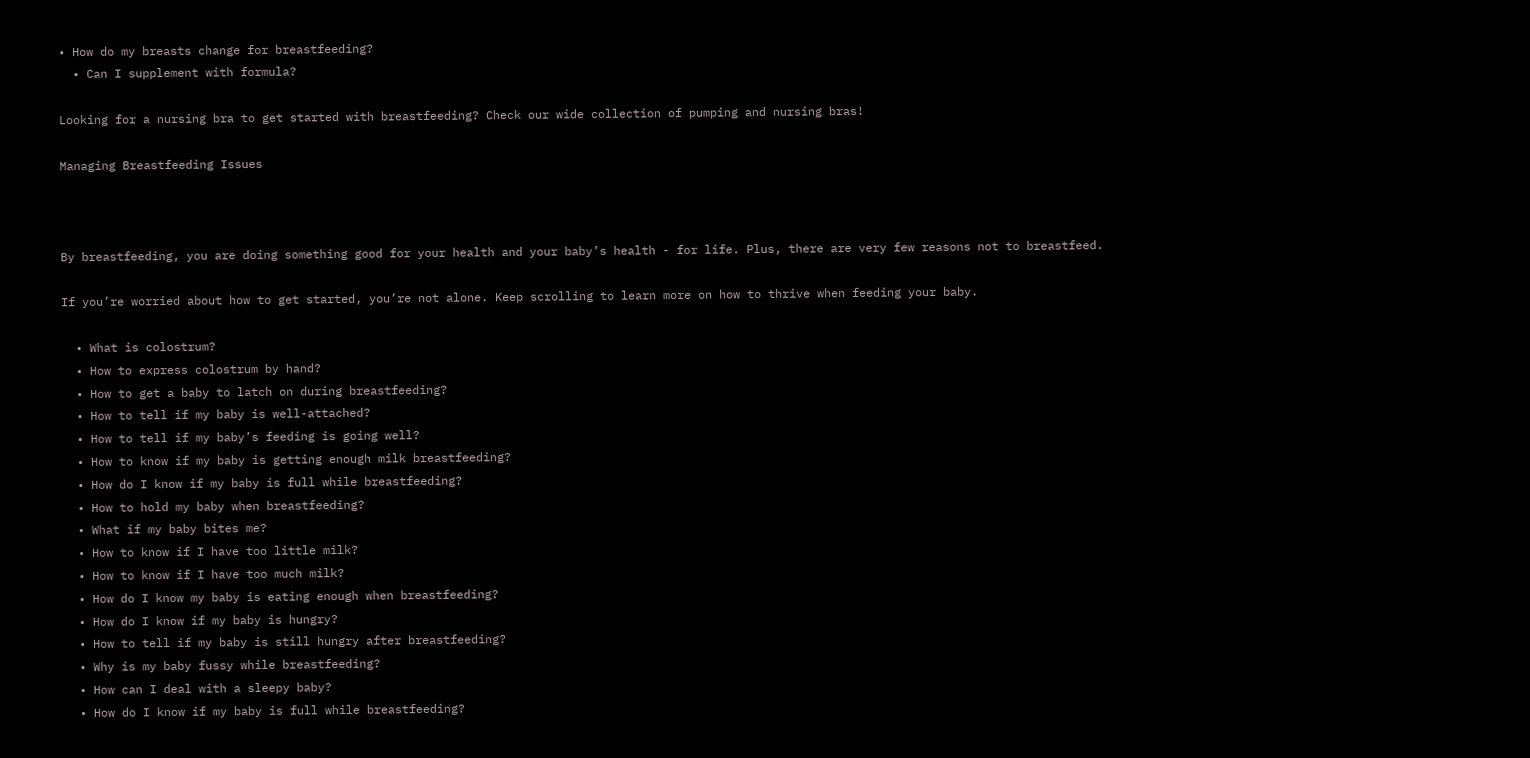• How do my breasts change for breastfeeding?
  • Can I supplement with formula?

Looking for a nursing bra to get started with breastfeeding? Check our wide collection of pumping and nursing bras!

Managing Breastfeeding Issues



By breastfeeding, you are doing something good for your health and your baby’s health - for life. Plus, there are very few reasons not to breastfeed.

If you’re worried about how to get started, you’re not alone. Keep scrolling to learn more on how to thrive when feeding your baby.

  • What is colostrum?
  • How to express colostrum by hand?
  • How to get a baby to latch on during breastfeeding?
  • How to tell if my baby is well-attached?
  • How to tell if my baby’s feeding is going well?
  • How to know if my baby is getting enough milk breastfeeding?
  • How do I know if my baby is full while breastfeeding?
  • How to hold my baby when breastfeeding?
  • What if my baby bites me?
  • How to know if I have too little milk?
  • How to know if I have too much milk?
  • How do I know my baby is eating enough when breastfeeding?
  • How do I know if my baby is hungry?
  • How to tell if my baby is still hungry after breastfeeding?
  • Why is my baby fussy while breastfeeding?
  • How can I deal with a sleepy baby?
  • How do I know if my baby is full while breastfeeding?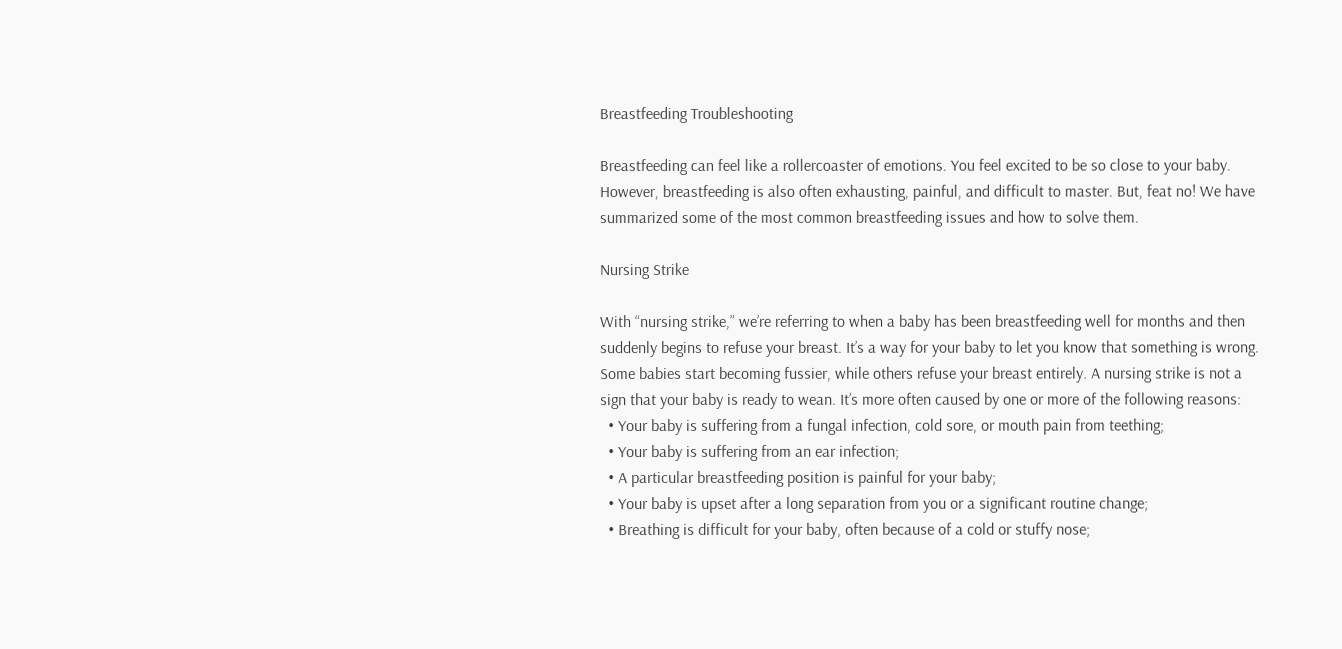Breastfeeding Troubleshooting

Breastfeeding can feel like a rollercoaster of emotions. You feel excited to be so close to your baby. However, breastfeeding is also often exhausting, painful, and difficult to master. But, feat no! We have summarized some of the most common breastfeeding issues and how to solve them.

Nursing Strike

With “nursing strike,” we’re referring to when a baby has been breastfeeding well for months and then suddenly begins to refuse your breast. It’s a way for your baby to let you know that something is wrong.
Some babies start becoming fussier, while others refuse your breast entirely. A nursing strike is not a sign that your baby is ready to wean. It’s more often caused by one or more of the following reasons:
  • Your baby is suffering from a fungal infection, cold sore, or mouth pain from teething;
  • Your baby is suffering from an ear infection;
  • A particular breastfeeding position is painful for your baby;
  • Your baby is upset after a long separation from you or a significant routine change;
  • Breathing is difficult for your baby, often because of a cold or stuffy nose;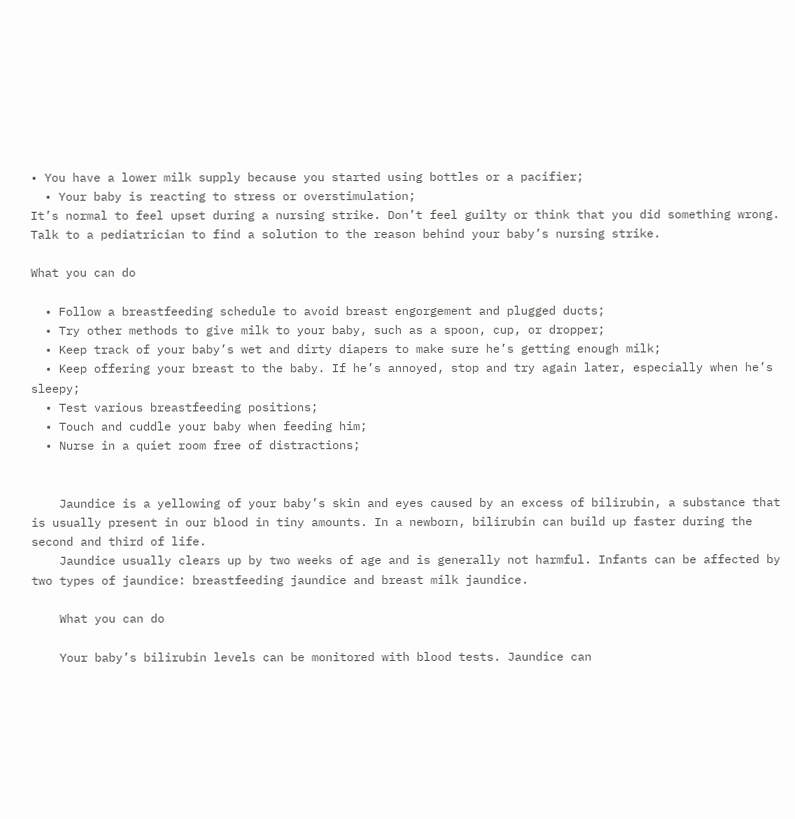• You have a lower milk supply because you started using bottles or a pacifier;
  • Your baby is reacting to stress or overstimulation;
It’s normal to feel upset during a nursing strike. Don’t feel guilty or think that you did something wrong. Talk to a pediatrician to find a solution to the reason behind your baby’s nursing strike.

What you can do

  • Follow a breastfeeding schedule to avoid breast engorgement and plugged ducts;
  • Try other methods to give milk to your baby, such as a spoon, cup, or dropper;
  • Keep track of your baby’s wet and dirty diapers to make sure he’s getting enough milk;
  • Keep offering your breast to the baby. If he’s annoyed, stop and try again later, especially when he’s sleepy;
  • Test various breastfeeding positions;
  • Touch and cuddle your baby when feeding him;
  • Nurse in a quiet room free of distractions;


    Jaundice is a yellowing of your baby’s skin and eyes caused by an excess of bilirubin, a substance that is usually present in our blood in tiny amounts. In a newborn, bilirubin can build up faster during the second and third of life.
    Jaundice usually clears up by two weeks of age and is generally not harmful. Infants can be affected by two types of jaundice: breastfeeding jaundice and breast milk jaundice.

    What you can do

    Your baby’s bilirubin levels can be monitored with blood tests. Jaundice can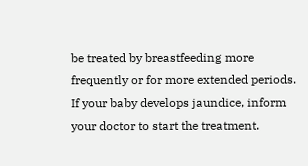be treated by breastfeeding more frequently or for more extended periods. If your baby develops jaundice, inform your doctor to start the treatment.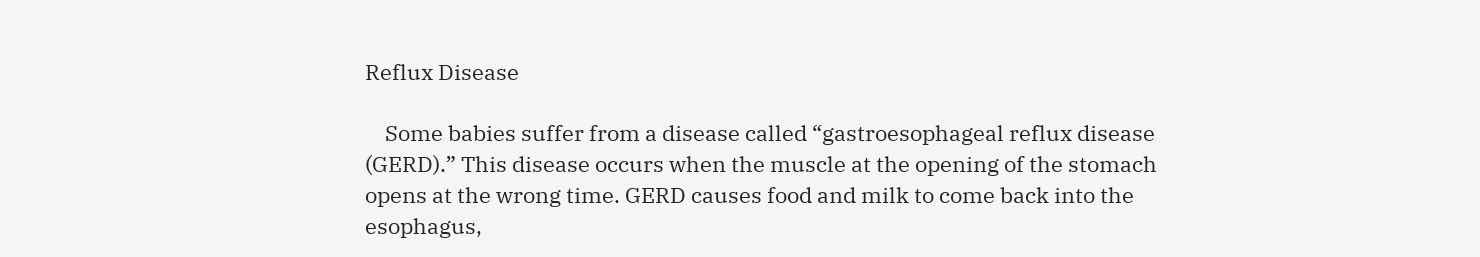Reflux Disease

    Some babies suffer from a disease called “gastroesophageal reflux disease (GERD).” This disease occurs when the muscle at the opening of the stomach opens at the wrong time. GERD causes food and milk to come back into the esophagus,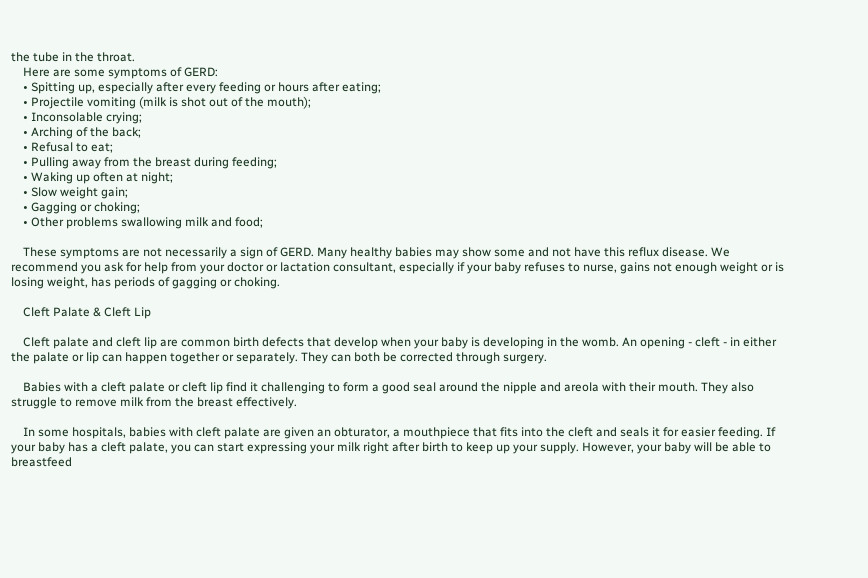the tube in the throat.
    Here are some symptoms of GERD:
    • Spitting up, especially after every feeding or hours after eating;
    • Projectile vomiting (milk is shot out of the mouth);
    • Inconsolable crying;
    • Arching of the back;
    • Refusal to eat;
    • Pulling away from the breast during feeding;
    • Waking up often at night;
    • Slow weight gain;
    • Gagging or choking;
    • Other problems swallowing milk and food;

    These symptoms are not necessarily a sign of GERD. Many healthy babies may show some and not have this reflux disease. We recommend you ask for help from your doctor or lactation consultant, especially if your baby refuses to nurse, gains not enough weight or is losing weight, has periods of gagging or choking.

    Cleft Palate & Cleft Lip

    Cleft palate and cleft lip are common birth defects that develop when your baby is developing in the womb. An opening - cleft - in either the palate or lip can happen together or separately. They can both be corrected through surgery.

    Babies with a cleft palate or cleft lip find it challenging to form a good seal around the nipple and areola with their mouth. They also struggle to remove milk from the breast effectively.

    In some hospitals, babies with cleft palate are given an obturator, a mouthpiece that fits into the cleft and seals it for easier feeding. If your baby has a cleft palate, you can start expressing your milk right after birth to keep up your supply. However, your baby will be able to breastfeed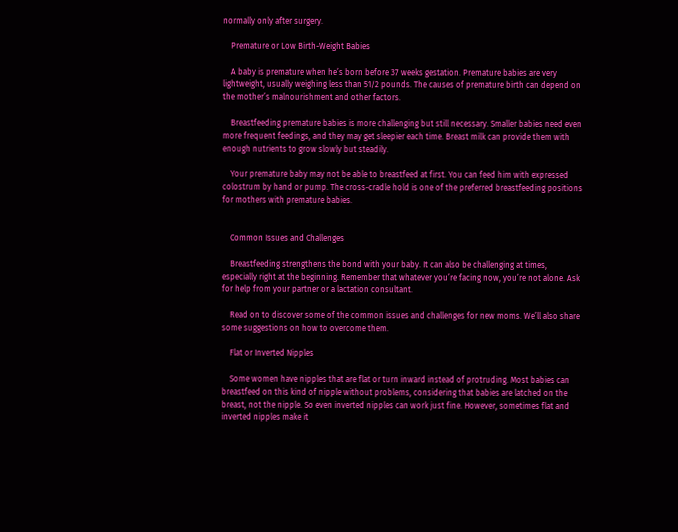normally only after surgery.

    Premature or Low Birth-Weight Babies

    A baby is premature when he’s born before 37 weeks gestation. Premature babies are very lightweight, usually weighing less than 51/2 pounds. The causes of premature birth can depend on the mother’s malnourishment and other factors.

    Breastfeeding premature babies is more challenging but still necessary. Smaller babies need even more frequent feedings, and they may get sleepier each time. Breast milk can provide them with enough nutrients to grow slowly but steadily.

    Your premature baby may not be able to breastfeed at first. You can feed him with expressed colostrum by hand or pump. The cross-cradle hold is one of the preferred breastfeeding positions for mothers with premature babies.


    Common Issues and Challenges

    Breastfeeding strengthens the bond with your baby. It can also be challenging at times, especially right at the beginning. Remember that whatever you’re facing now, you’re not alone. Ask for help from your partner or a lactation consultant.

    Read on to discover some of the common issues and challenges for new moms. We’ll also share some suggestions on how to overcome them.

    Flat or Inverted Nipples

    Some women have nipples that are flat or turn inward instead of protruding. Most babies can breastfeed on this kind of nipple without problems, considering that babies are latched on the breast, not the nipple. So even inverted nipples can work just fine. However, sometimes flat and inverted nipples make it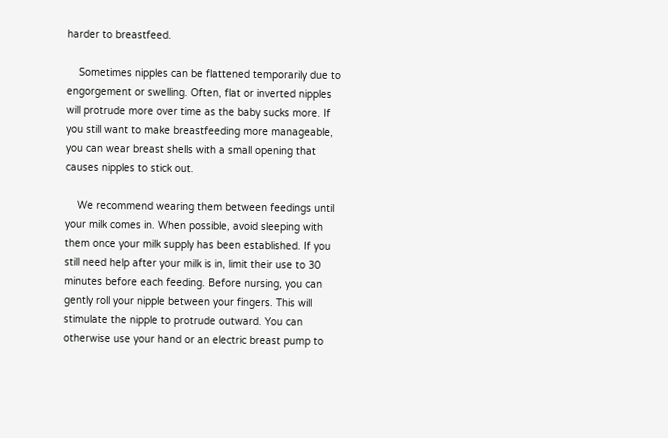harder to breastfeed.

    Sometimes nipples can be flattened temporarily due to engorgement or swelling. Often, flat or inverted nipples will protrude more over time as the baby sucks more. If you still want to make breastfeeding more manageable, you can wear breast shells with a small opening that causes nipples to stick out.

    We recommend wearing them between feedings until your milk comes in. When possible, avoid sleeping with them once your milk supply has been established. If you still need help after your milk is in, limit their use to 30 minutes before each feeding. Before nursing, you can gently roll your nipple between your fingers. This will stimulate the nipple to protrude outward. You can otherwise use your hand or an electric breast pump to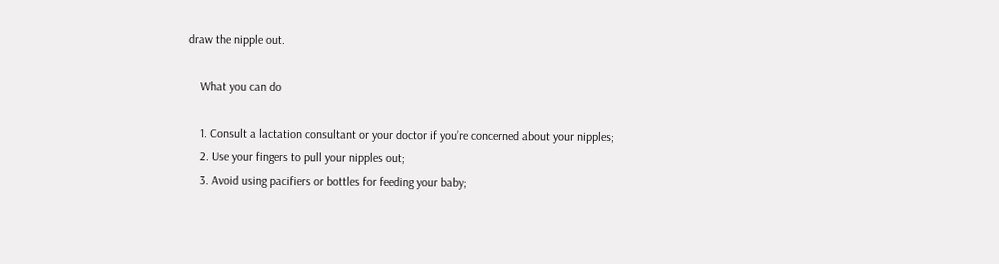draw the nipple out.

    What you can do

    1. Consult a lactation consultant or your doctor if you’re concerned about your nipples;
    2. Use your fingers to pull your nipples out;
    3. Avoid using pacifiers or bottles for feeding your baby;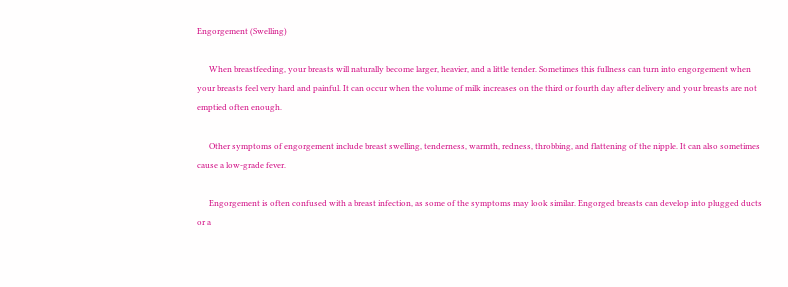Engorgement (Swelling)

      When breastfeeding, your breasts will naturally become larger, heavier, and a little tender. Sometimes this fullness can turn into engorgement when your breasts feel very hard and painful. It can occur when the volume of milk increases on the third or fourth day after delivery and your breasts are not emptied often enough.

      Other symptoms of engorgement include breast swelling, tenderness, warmth, redness, throbbing, and flattening of the nipple. It can also sometimes cause a low-grade fever.

      Engorgement is often confused with a breast infection, as some of the symptoms may look similar. Engorged breasts can develop into plugged ducts or a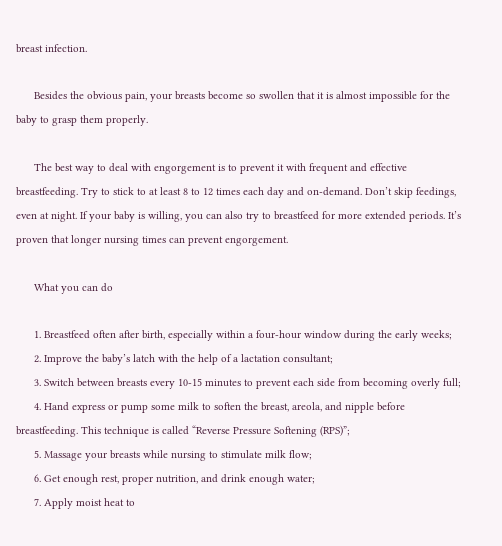breast infection.

      Besides the obvious pain, your breasts become so swollen that it is almost impossible for the baby to grasp them properly.

      The best way to deal with engorgement is to prevent it with frequent and effective breastfeeding. Try to stick to at least 8 to 12 times each day and on-demand. Don’t skip feedings, even at night. If your baby is willing, you can also try to breastfeed for more extended periods. It’s proven that longer nursing times can prevent engorgement.

      What you can do

      1. Breastfeed often after birth, especially within a four-hour window during the early weeks;
      2. Improve the baby’s latch with the help of a lactation consultant;
      3. Switch between breasts every 10-15 minutes to prevent each side from becoming overly full;
      4. Hand express or pump some milk to soften the breast, areola, and nipple before breastfeeding. This technique is called “Reverse Pressure Softening (RPS)”;
      5. Massage your breasts while nursing to stimulate milk flow;
      6. Get enough rest, proper nutrition, and drink enough water;
      7. Apply moist heat to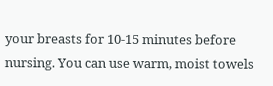your breasts for 10-15 minutes before nursing. You can use warm, moist towels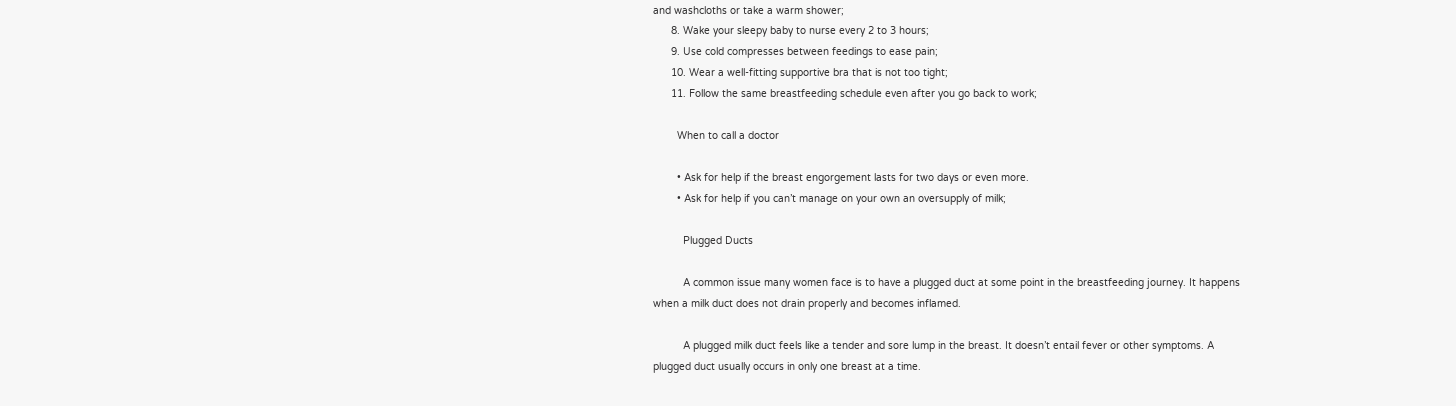and washcloths or take a warm shower;
      8. Wake your sleepy baby to nurse every 2 to 3 hours;
      9. Use cold compresses between feedings to ease pain;
      10. Wear a well-fitting supportive bra that is not too tight;
      11. Follow the same breastfeeding schedule even after you go back to work;

        When to call a doctor

        • Ask for help if the breast engorgement lasts for two days or even more.
        • Ask for help if you can’t manage on your own an oversupply of milk;

          Plugged Ducts

          A common issue many women face is to have a plugged duct at some point in the breastfeeding journey. It happens when a milk duct does not drain properly and becomes inflamed.

          A plugged milk duct feels like a tender and sore lump in the breast. It doesn’t entail fever or other symptoms. A plugged duct usually occurs in only one breast at a time.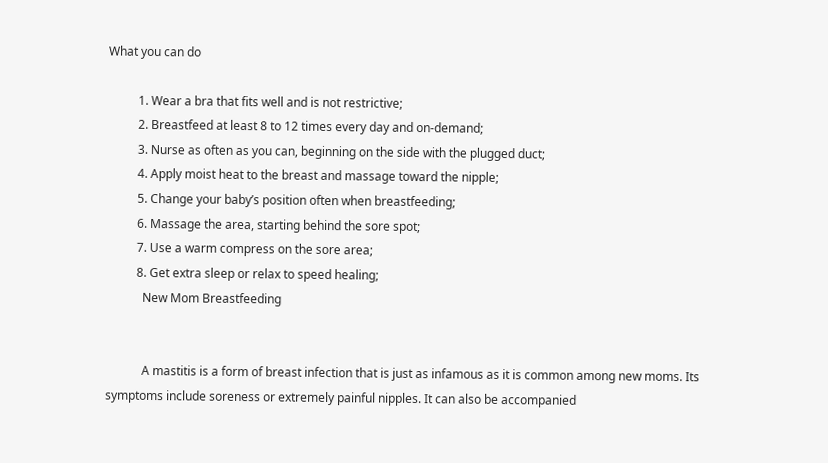What you can do

          1. Wear a bra that fits well and is not restrictive;
          2. Breastfeed at least 8 to 12 times every day and on-demand;
          3. Nurse as often as you can, beginning on the side with the plugged duct;
          4. Apply moist heat to the breast and massage toward the nipple;
          5. Change your baby’s position often when breastfeeding;
          6. Massage the area, starting behind the sore spot;
          7. Use a warm compress on the sore area;
          8. Get extra sleep or relax to speed healing;
            New Mom Breastfeeding


            A mastitis is a form of breast infection that is just as infamous as it is common among new moms. Its symptoms include soreness or extremely painful nipples. It can also be accompanied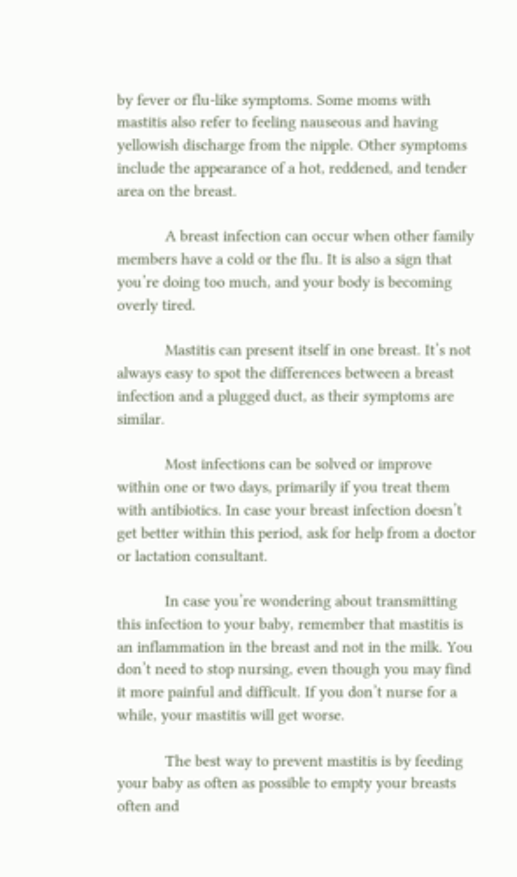by fever or flu-like symptoms. Some moms with mastitis also refer to feeling nauseous and having yellowish discharge from the nipple. Other symptoms include the appearance of a hot, reddened, and tender area on the breast.

            A breast infection can occur when other family members have a cold or the flu. It is also a sign that you’re doing too much, and your body is becoming overly tired.

            Mastitis can present itself in one breast. It’s not always easy to spot the differences between a breast infection and a plugged duct, as their symptoms are similar.

            Most infections can be solved or improve within one or two days, primarily if you treat them with antibiotics. In case your breast infection doesn’t get better within this period, ask for help from a doctor or lactation consultant.

            In case you’re wondering about transmitting this infection to your baby, remember that mastitis is an inflammation in the breast and not in the milk. You don’t need to stop nursing, even though you may find it more painful and difficult. If you don’t nurse for a while, your mastitis will get worse.

            The best way to prevent mastitis is by feeding your baby as often as possible to empty your breasts often and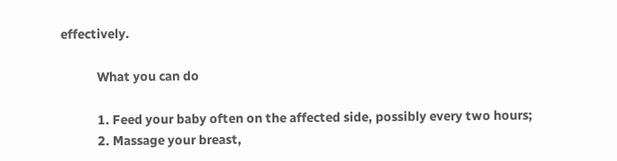effectively.

            What you can do

            1. Feed your baby often on the affected side, possibly every two hours;
            2. Massage your breast,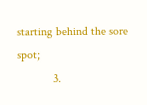starting behind the sore spot;
            3.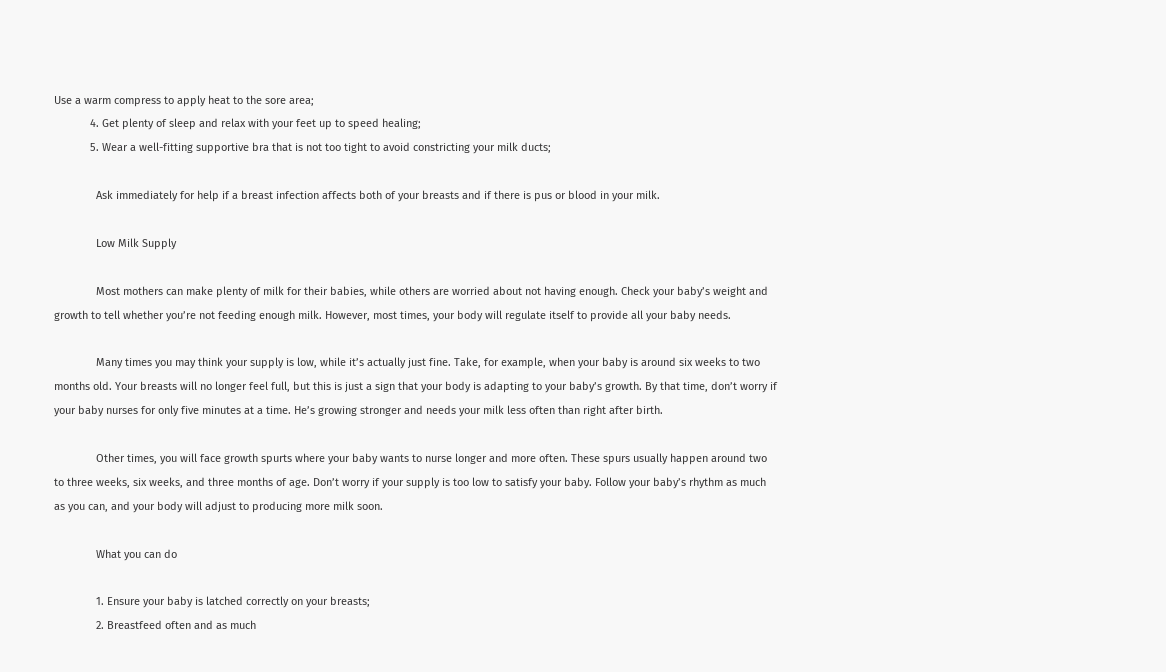Use a warm compress to apply heat to the sore area;
            4. Get plenty of sleep and relax with your feet up to speed healing;
            5. Wear a well-fitting supportive bra that is not too tight to avoid constricting your milk ducts;

              Ask immediately for help if a breast infection affects both of your breasts and if there is pus or blood in your milk.

              Low Milk Supply

              Most mothers can make plenty of milk for their babies, while others are worried about not having enough. Check your baby’s weight and growth to tell whether you’re not feeding enough milk. However, most times, your body will regulate itself to provide all your baby needs.

              Many times you may think your supply is low, while it’s actually just fine. Take, for example, when your baby is around six weeks to two months old. Your breasts will no longer feel full, but this is just a sign that your body is adapting to your baby’s growth. By that time, don’t worry if your baby nurses for only five minutes at a time. He’s growing stronger and needs your milk less often than right after birth.

              Other times, you will face growth spurts where your baby wants to nurse longer and more often. These spurs usually happen around two to three weeks, six weeks, and three months of age. Don’t worry if your supply is too low to satisfy your baby. Follow your baby’s rhythm as much as you can, and your body will adjust to producing more milk soon.

              What you can do

              1. Ensure your baby is latched correctly on your breasts;
              2. Breastfeed often and as much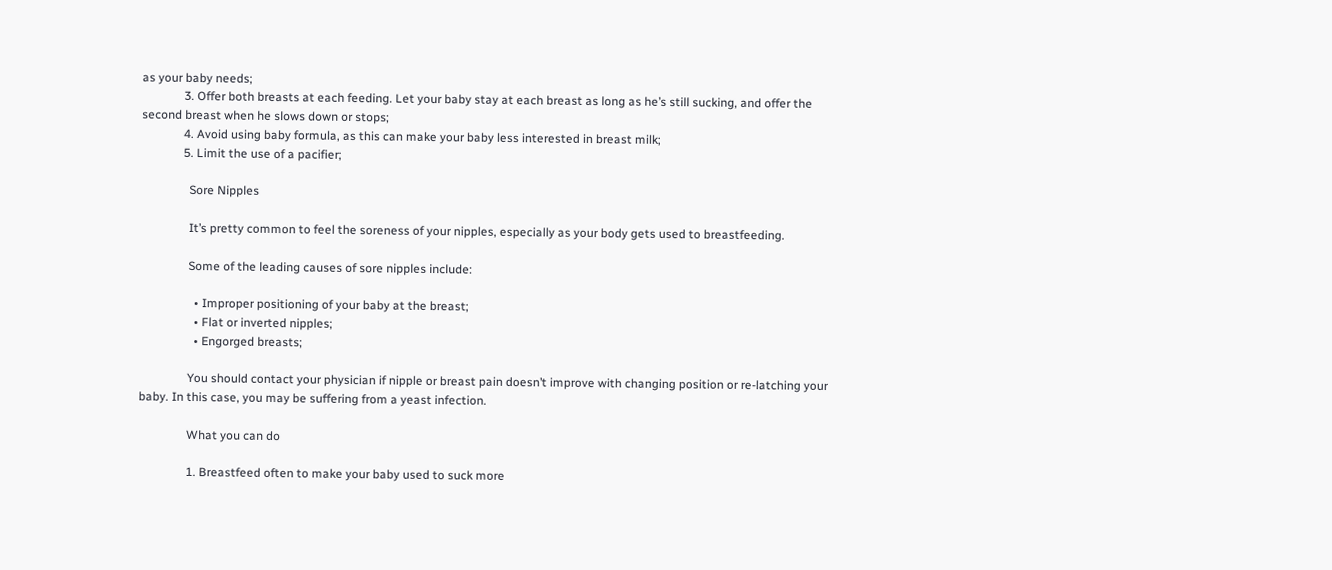as your baby needs;
              3. Offer both breasts at each feeding. Let your baby stay at each breast as long as he’s still sucking, and offer the second breast when he slows down or stops;
              4. Avoid using baby formula, as this can make your baby less interested in breast milk;
              5. Limit the use of a pacifier;

                Sore Nipples

                It’s pretty common to feel the soreness of your nipples, especially as your body gets used to breastfeeding.

                Some of the leading causes of sore nipples include:

                  • Improper positioning of your baby at the breast;
                  • Flat or inverted nipples;
                  • Engorged breasts;

                You should contact your physician if nipple or breast pain doesn’t improve with changing position or re-latching your baby. In this case, you may be suffering from a yeast infection.

                What you can do

                1. Breastfeed often to make your baby used to suck more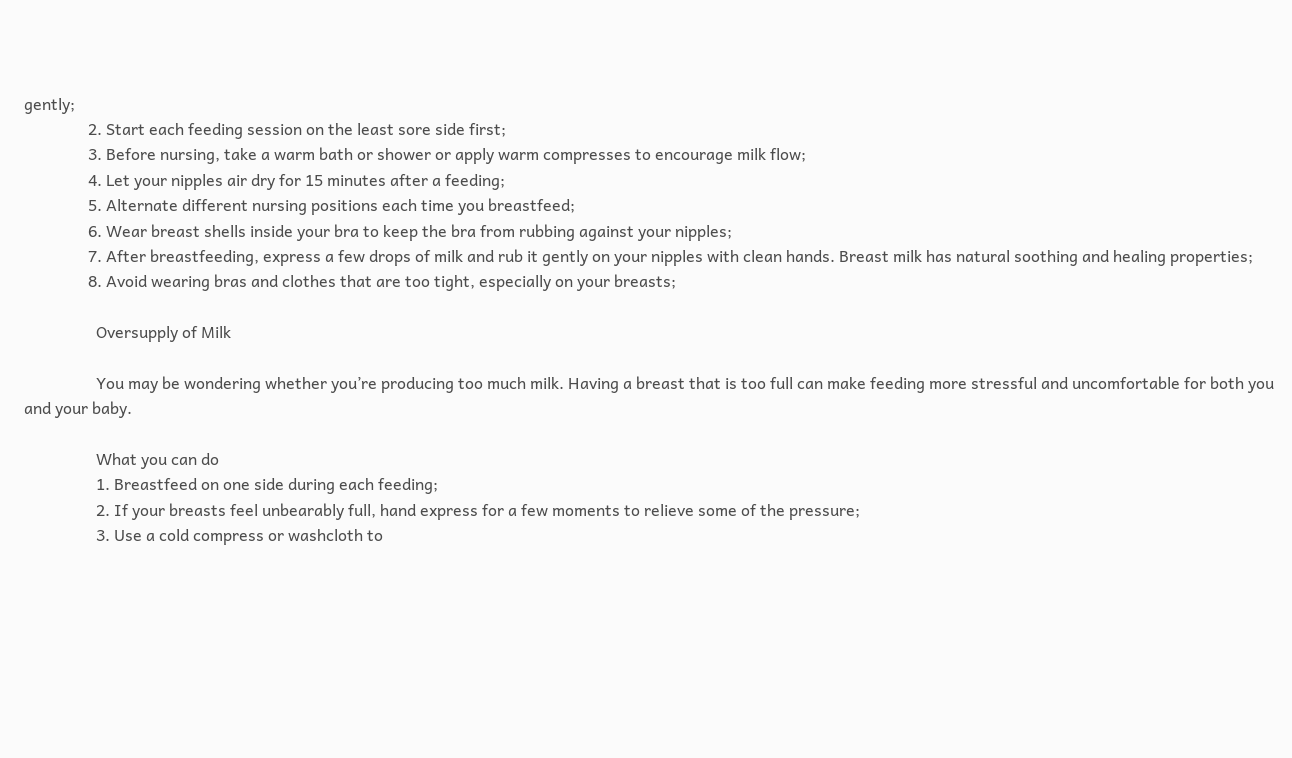gently;
                2. Start each feeding session on the least sore side first;
                3. Before nursing, take a warm bath or shower or apply warm compresses to encourage milk flow;
                4. Let your nipples air dry for 15 minutes after a feeding;
                5. Alternate different nursing positions each time you breastfeed;
                6. Wear breast shells inside your bra to keep the bra from rubbing against your nipples;
                7. After breastfeeding, express a few drops of milk and rub it gently on your nipples with clean hands. Breast milk has natural soothing and healing properties;
                8. Avoid wearing bras and clothes that are too tight, especially on your breasts;

                  Oversupply of Milk

                  You may be wondering whether you’re producing too much milk. Having a breast that is too full can make feeding more stressful and uncomfortable for both you and your baby.

                  What you can do
                  1. Breastfeed on one side during each feeding;
                  2. If your breasts feel unbearably full, hand express for a few moments to relieve some of the pressure;
                  3. Use a cold compress or washcloth to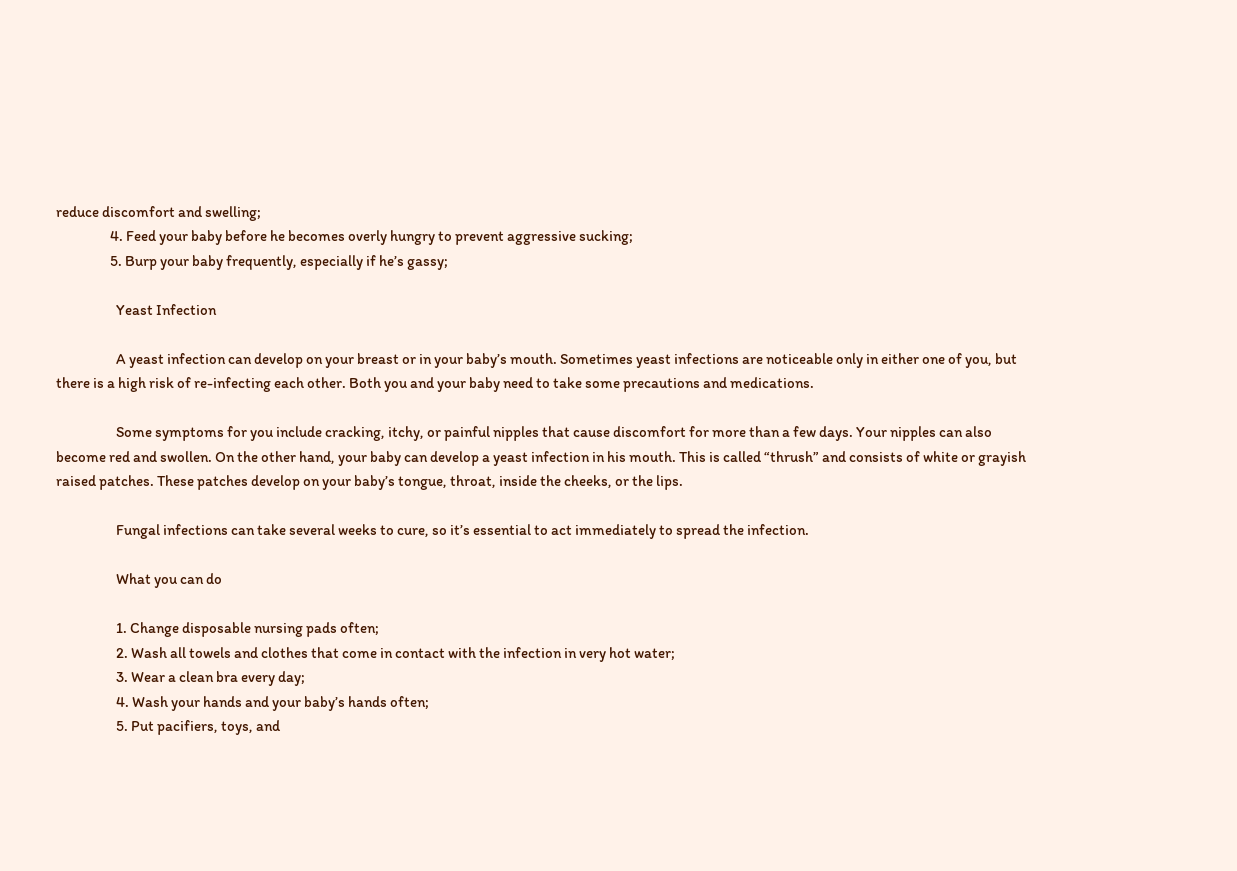reduce discomfort and swelling;
                  4. Feed your baby before he becomes overly hungry to prevent aggressive sucking;
                  5. Burp your baby frequently, especially if he’s gassy;

                    Yeast Infection

                    A yeast infection can develop on your breast or in your baby’s mouth. Sometimes yeast infections are noticeable only in either one of you, but there is a high risk of re-infecting each other. Both you and your baby need to take some precautions and medications.

                    Some symptoms for you include cracking, itchy, or painful nipples that cause discomfort for more than a few days. Your nipples can also become red and swollen. On the other hand, your baby can develop a yeast infection in his mouth. This is called “thrush” and consists of white or grayish raised patches. These patches develop on your baby’s tongue, throat, inside the cheeks, or the lips.

                    Fungal infections can take several weeks to cure, so it’s essential to act immediately to spread the infection.

                    What you can do

                    1. Change disposable nursing pads often;
                    2. Wash all towels and clothes that come in contact with the infection in very hot water;
                    3. Wear a clean bra every day;
                    4. Wash your hands and your baby’s hands often;
                    5. Put pacifiers, toys, and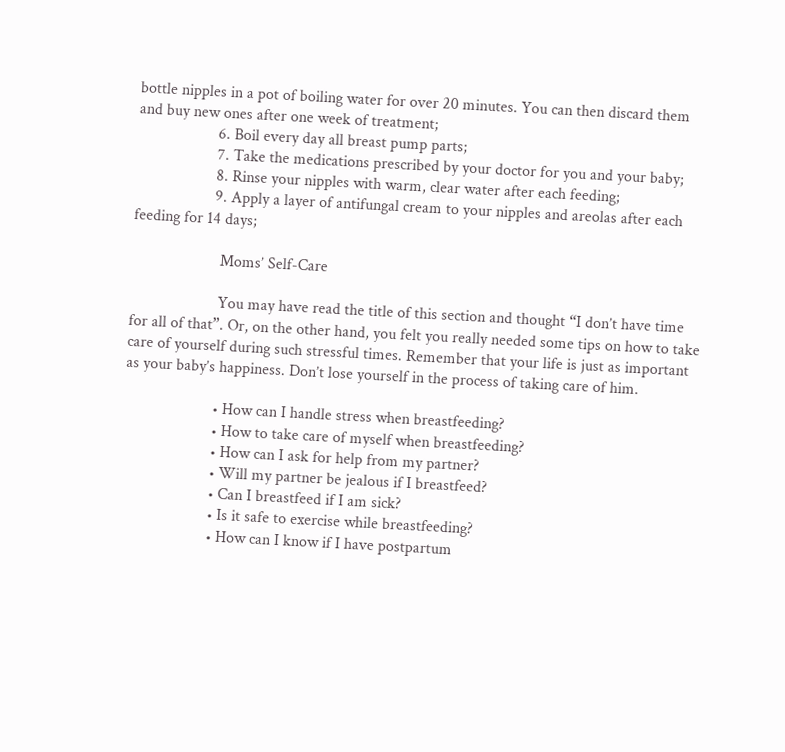bottle nipples in a pot of boiling water for over 20 minutes. You can then discard them and buy new ones after one week of treatment;
                    6. Boil every day all breast pump parts;
                    7. Take the medications prescribed by your doctor for you and your baby;
                    8. Rinse your nipples with warm, clear water after each feeding;
                    9. Apply a layer of antifungal cream to your nipples and areolas after each feeding for 14 days;

                      Moms’ Self-Care

                      You may have read the title of this section and thought “I don’t have time for all of that”. Or, on the other hand, you felt you really needed some tips on how to take care of yourself during such stressful times. Remember that your life is just as important as your baby’s happiness. Don’t lose yourself in the process of taking care of him.

                      • How can I handle stress when breastfeeding?
                      • How to take care of myself when breastfeeding?
                      • How can I ask for help from my partner?
                      • Will my partner be jealous if I breastfeed?
                      • Can I breastfeed if I am sick?
                      • Is it safe to exercise while breastfeeding?
                      • How can I know if I have postpartum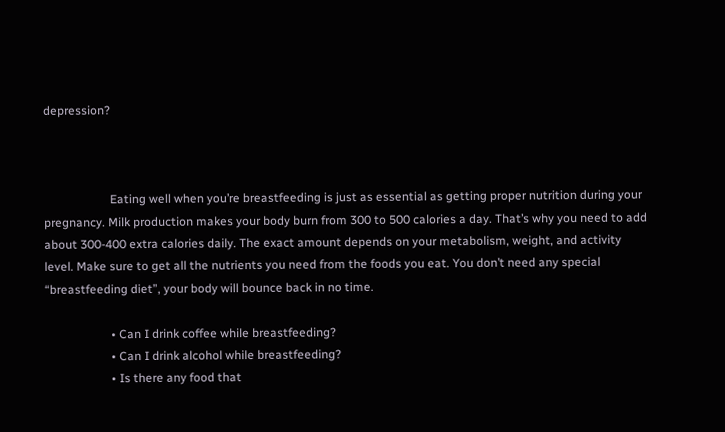depression?



                      Eating well when you’re breastfeeding is just as essential as getting proper nutrition during your pregnancy. Milk production makes your body burn from 300 to 500 calories a day. That’s why you need to add about 300-400 extra calories daily. The exact amount depends on your metabolism, weight, and activity level. Make sure to get all the nutrients you need from the foods you eat. You don’t need any special “breastfeeding diet”, your body will bounce back in no time.

                      • Can I drink coffee while breastfeeding?
                      • Can I drink alcohol while breastfeeding?
                      • Is there any food that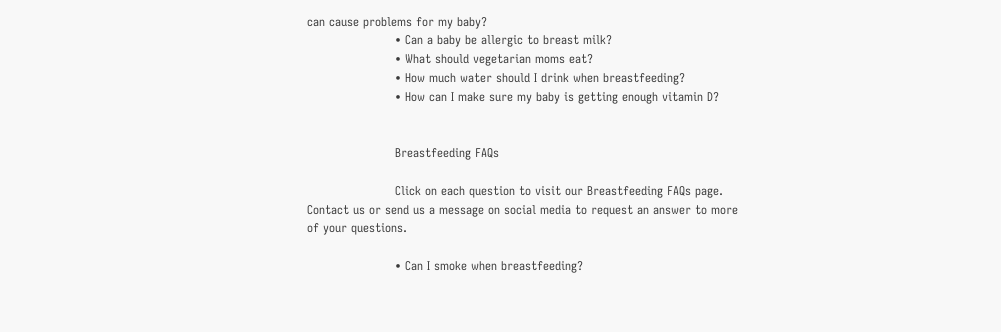can cause problems for my baby?
                      • Can a baby be allergic to breast milk?
                      • What should vegetarian moms eat?
                      • How much water should I drink when breastfeeding?
                      • How can I make sure my baby is getting enough vitamin D?


                      Breastfeeding FAQs

                      Click on each question to visit our Breastfeeding FAQs page. Contact us or send us a message on social media to request an answer to more of your questions.

                      • Can I smoke when breastfeeding?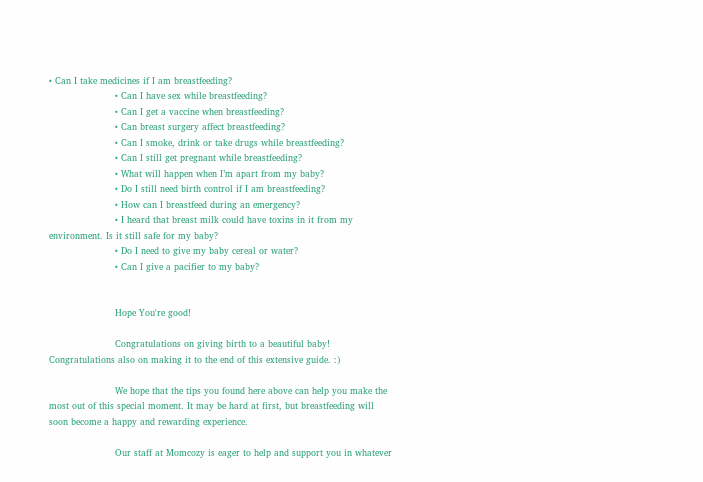• Can I take medicines if I am breastfeeding?
                      • Can I have sex while breastfeeding?
                      • Can I get a vaccine when breastfeeding?
                      • Can breast surgery affect breastfeeding?
                      • Can I smoke, drink or take drugs while breastfeeding?
                      • Can I still get pregnant while breastfeeding?
                      • What will happen when I’m apart from my baby?
                      • Do I still need birth control if I am breastfeeding?
                      • How can I breastfeed during an emergency?
                      • I heard that breast milk could have toxins in it from my environment. Is it still safe for my baby?
                      • Do I need to give my baby cereal or water?
                      • Can I give a pacifier to my baby?


                      Hope You're good!

                      Congratulations on giving birth to a beautiful baby! Congratulations also on making it to the end of this extensive guide. :)

                      We hope that the tips you found here above can help you make the most out of this special moment. It may be hard at first, but breastfeeding will soon become a happy and rewarding experience.

                      Our staff at Momcozy is eager to help and support you in whatever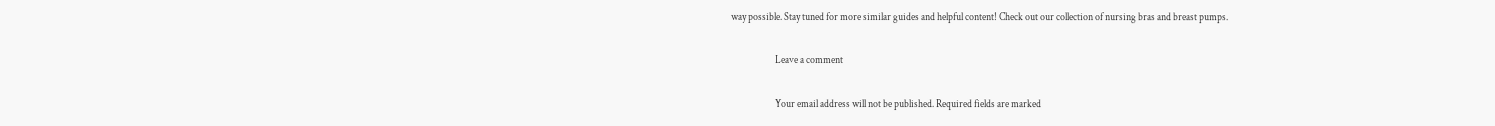way possible. Stay tuned for more similar guides and helpful content! Check out our collection of nursing bras and breast pumps.

                      Leave a comment

                      Your email address will not be published. Required fields are marked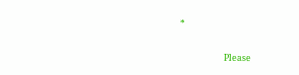*

                      Please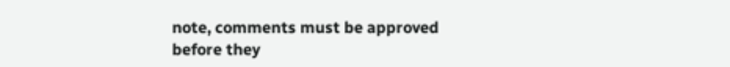note, comments must be approved before they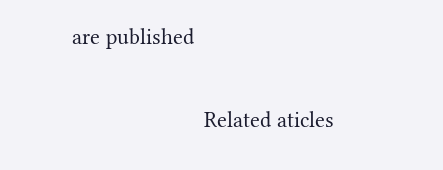are published

                      Related aticles